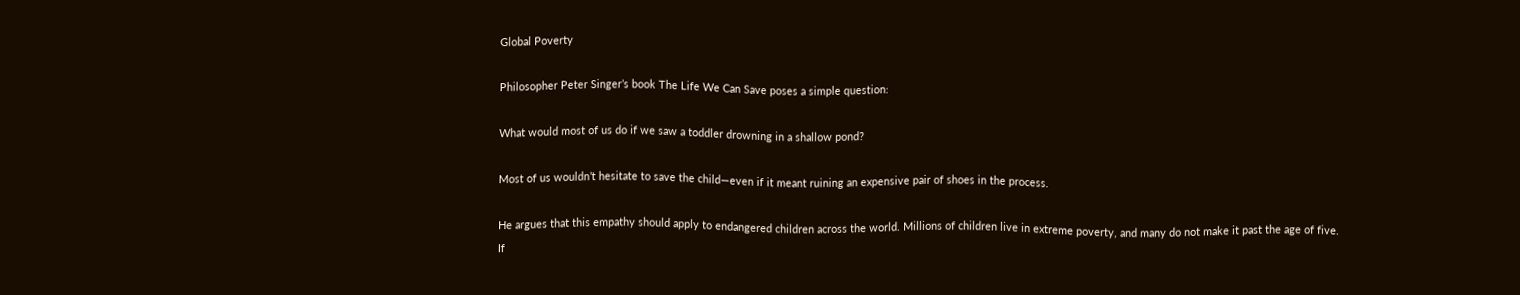Global Poverty

Philosopher Peter Singer’s book The Life We Can Save poses a simple question:

What would most of us do if we saw a toddler drowning in a shallow pond?

Most of us wouldn’t hesitate to save the child—even if it meant ruining an expensive pair of shoes in the process.

He argues that this empathy should apply to endangered children across the world. Millions of children live in extreme poverty, and many do not make it past the age of five. If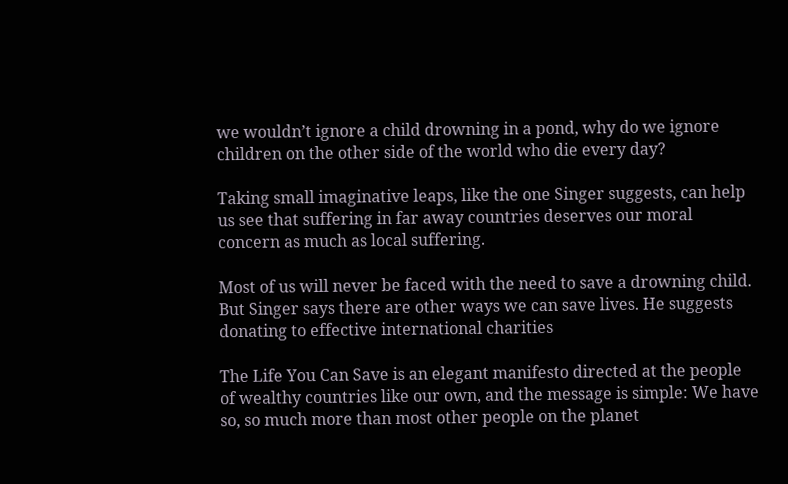we wouldn’t ignore a child drowning in a pond, why do we ignore children on the other side of the world who die every day?

Taking small imaginative leaps, like the one Singer suggests, can help us see that suffering in far away countries deserves our moral concern as much as local suffering.

Most of us will never be faced with the need to save a drowning child. But Singer says there are other ways we can save lives. He suggests donating to effective international charities

The Life You Can Save is an elegant manifesto directed at the people of wealthy countries like our own, and the message is simple: We have so, so much more than most other people on the planet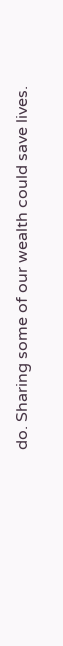do. Sharing some of our wealth could save lives.